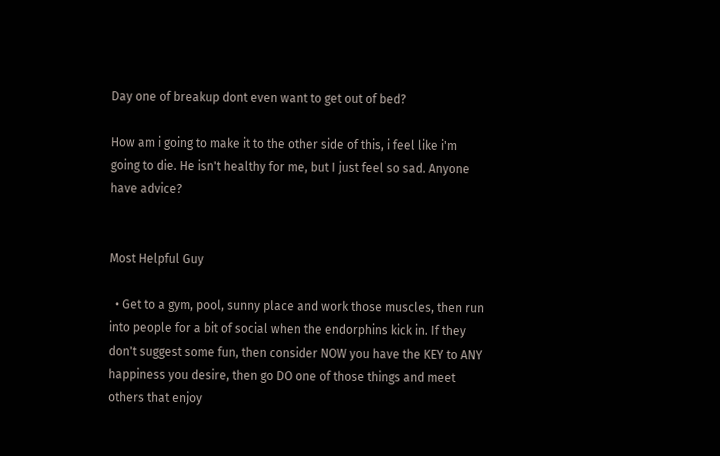Day one of breakup dont even want to get out of bed?

How am i going to make it to the other side of this, i feel like i'm going to die. He isn't healthy for me, but I just feel so sad. Anyone have advice?


Most Helpful Guy

  • Get to a gym, pool, sunny place and work those muscles, then run into people for a bit of social when the endorphins kick in. If they don't suggest some fun, then consider NOW you have the KEY to ANY happiness you desire, then go DO one of those things and meet others that enjoy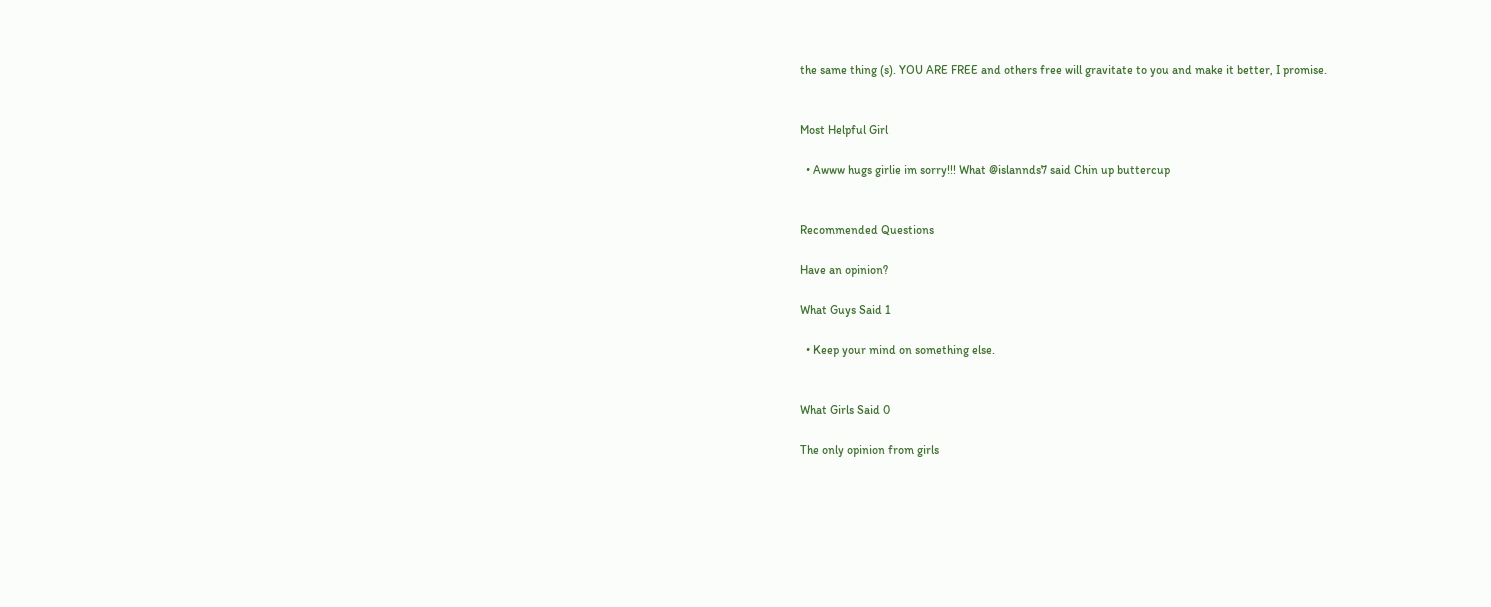the same thing (s). YOU ARE FREE and others free will gravitate to you and make it better, I promise.


Most Helpful Girl

  • Awww hugs girlie im sorry!!! What @islannds7 said Chin up buttercup


Recommended Questions

Have an opinion?

What Guys Said 1

  • Keep your mind on something else.


What Girls Said 0

The only opinion from girls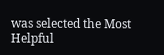was selected the Most Helpful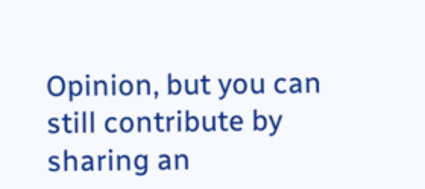Opinion, but you can still contribute by sharing an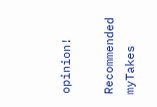opinion!

Recommended myTakes